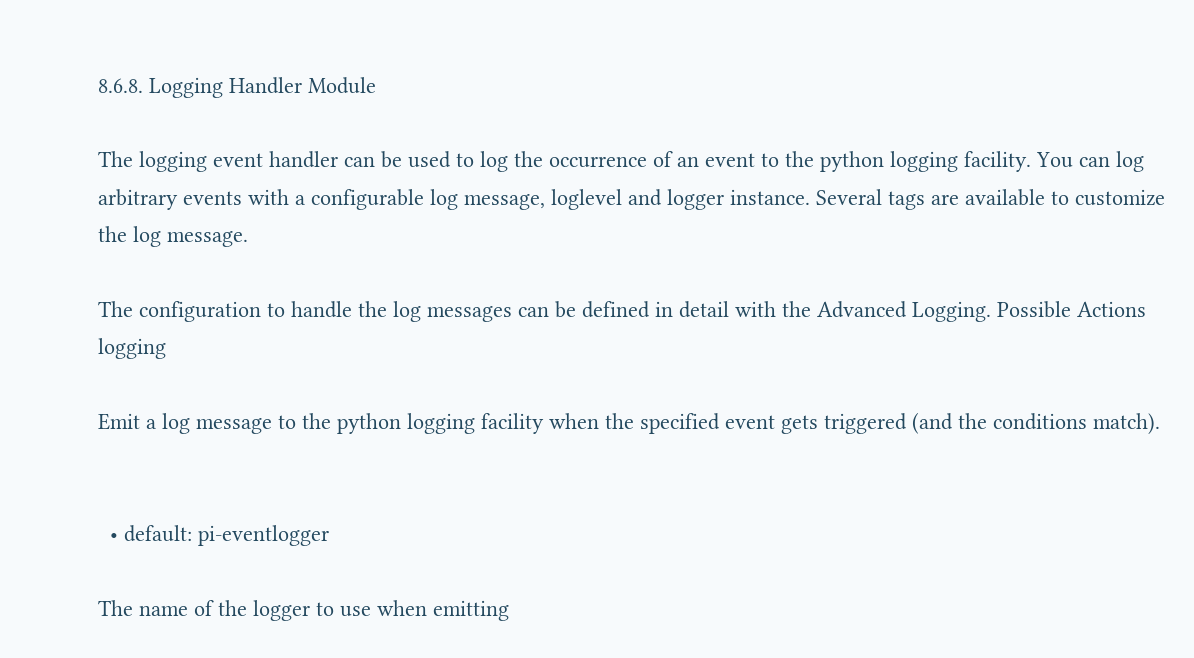8.6.8. Logging Handler Module

The logging event handler can be used to log the occurrence of an event to the python logging facility. You can log arbitrary events with a configurable log message, loglevel and logger instance. Several tags are available to customize the log message.

The configuration to handle the log messages can be defined in detail with the Advanced Logging. Possible Actions logging

Emit a log message to the python logging facility when the specified event gets triggered (and the conditions match).


  • default: pi-eventlogger

The name of the logger to use when emitting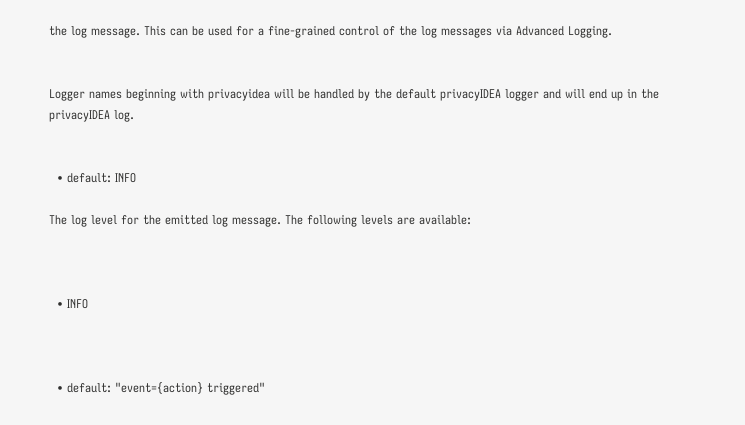the log message. This can be used for a fine-grained control of the log messages via Advanced Logging.


Logger names beginning with privacyidea will be handled by the default privacyIDEA logger and will end up in the privacyIDEA log.


  • default: INFO

The log level for the emitted log message. The following levels are available:



  • INFO



  • default: "event={action} triggered"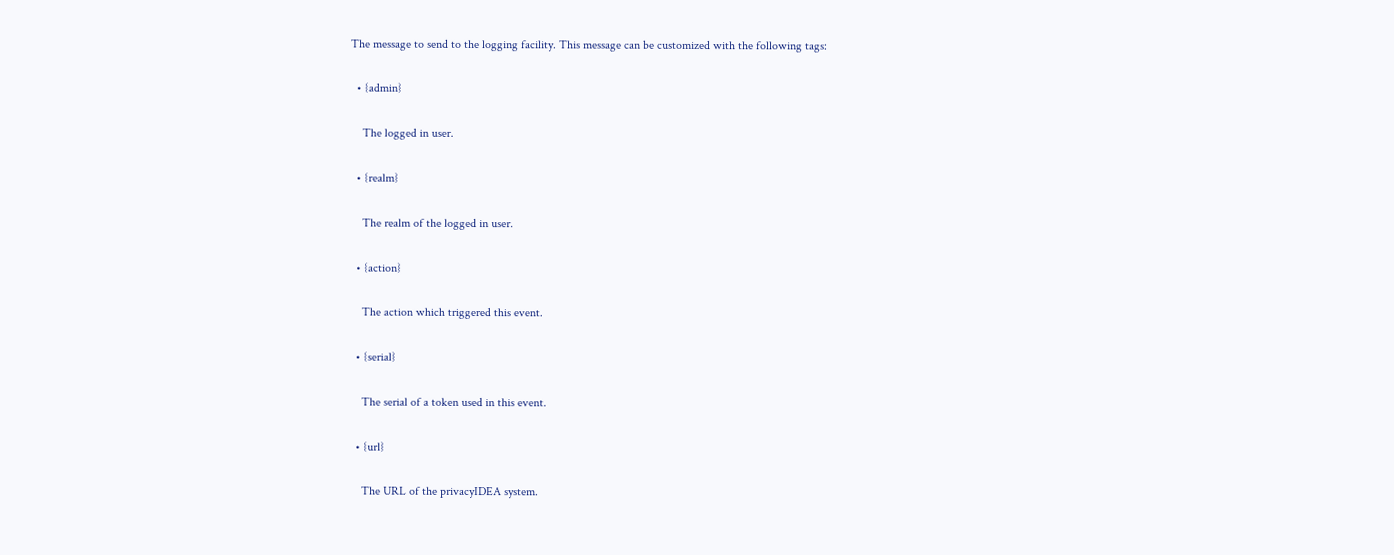The message to send to the logging facility. This message can be customized with the following tags:

  • {admin}

    The logged in user.

  • {realm}

    The realm of the logged in user.

  • {action}

    The action which triggered this event.

  • {serial}

    The serial of a token used in this event.

  • {url}

    The URL of the privacyIDEA system.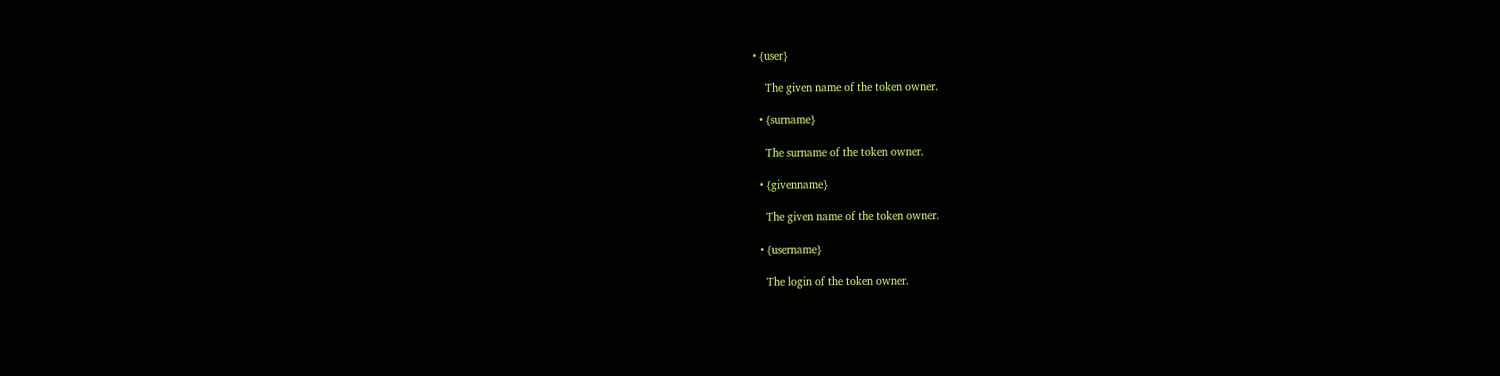• {user}

    The given name of the token owner.

  • {surname}

    The surname of the token owner.

  • {givenname}

    The given name of the token owner.

  • {username}

    The login of the token owner.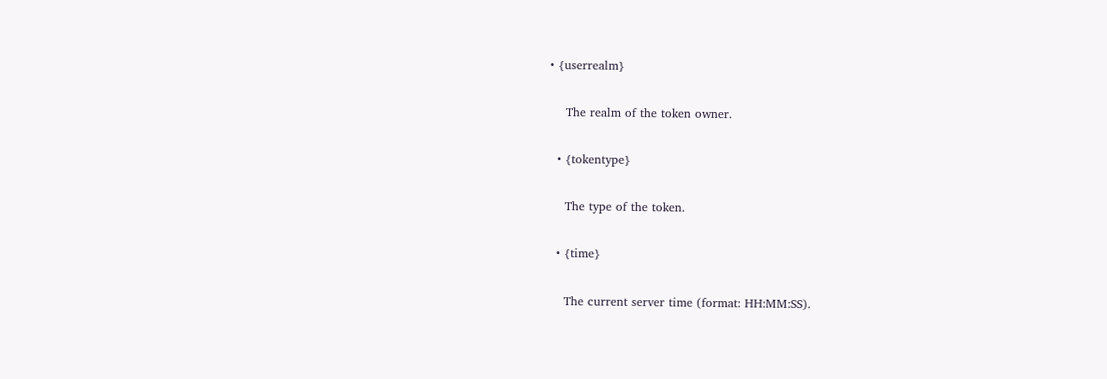• {userrealm}

    The realm of the token owner.

  • {tokentype}

    The type of the token.

  • {time}

    The current server time (format: HH:MM:SS).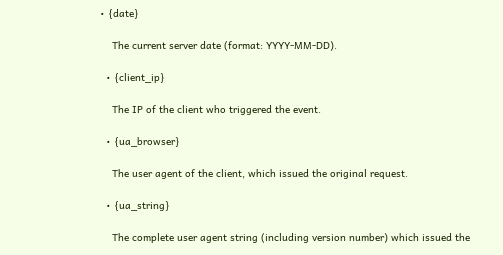• {date}

    The current server date (format: YYYY-MM-DD).

  • {client_ip}

    The IP of the client who triggered the event.

  • {ua_browser}

    The user agent of the client, which issued the original request.

  • {ua_string}

    The complete user agent string (including version number) which issued the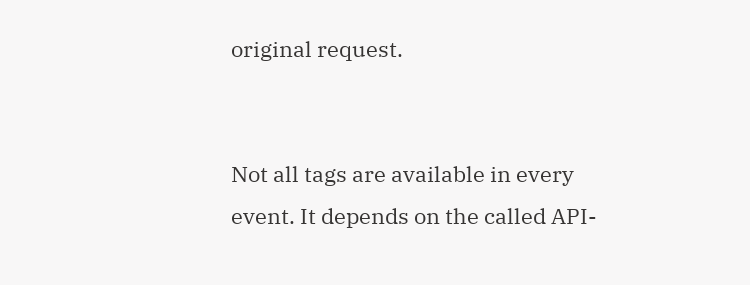original request.


Not all tags are available in every event. It depends on the called API-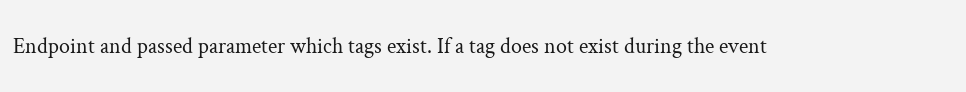Endpoint and passed parameter which tags exist. If a tag does not exist during the event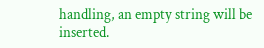handling, an empty string will be inserted.